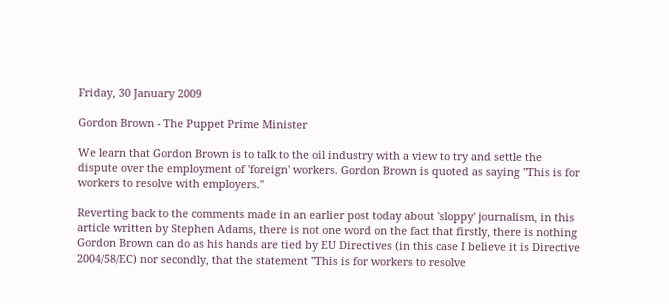Friday, 30 January 2009

Gordon Brown - The Puppet Prime Minister

We learn that Gordon Brown is to talk to the oil industry with a view to try and settle the dispute over the employment of 'foreign' workers. Gordon Brown is quoted as saying "This is for workers to resolve with employers."

Reverting back to the comments made in an earlier post today about 'sloppy' journalism, in this article written by Stephen Adams, there is not one word on the fact that firstly, there is nothing Gordon Brown can do as his hands are tied by EU Directives (in this case I believe it is Directive 2004/58/EC) nor secondly, that the statement "This is for workers to resolve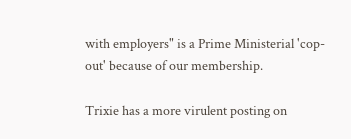with employers" is a Prime Ministerial 'cop-out' because of our membership.

Trixie has a more virulent posting on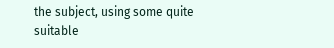the subject, using some quite suitable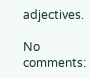adjectives.

No comments: